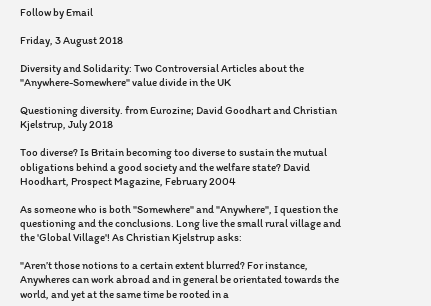Follow by Email

Friday, 3 August 2018

Diversity and Solidarity: Two Controversial Articles about the "Anywhere-Somewhere" value divide in the UK

Questioning diversity. from Eurozine; David Goodhart and Christian Kjelstrup, July 2018

Too diverse? Is Britain becoming too diverse to sustain the mutual obligations behind a good society and the welfare state? David Hoodhart, Prospect Magazine, February 2004

As someone who is both "Somewhere" and "Anywhere", I question the questioning and the conclusions. Long live the small rural village and the 'Global Village'! As Christian Kjelstrup asks:

"Aren’t those notions to a certain extent blurred? For instance, Anywheres can work abroad and in general be orientated towards the world, and yet at the same time be rooted in a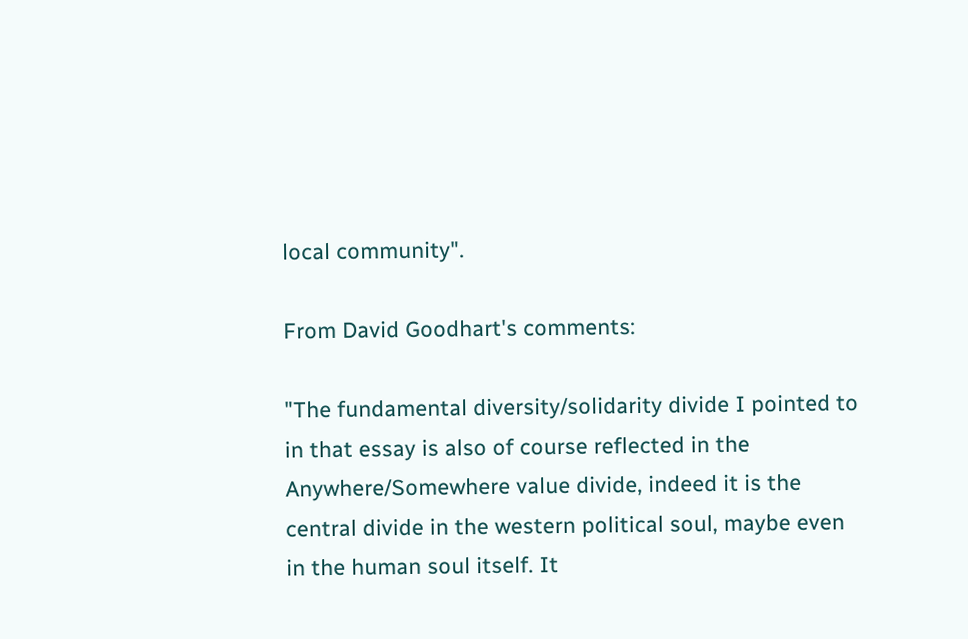local community".

From David Goodhart's comments:

"The fundamental diversity/solidarity divide I pointed to in that essay is also of course reflected in the Anywhere/Somewhere value divide, indeed it is the central divide in the western political soul, maybe even in the human soul itself. It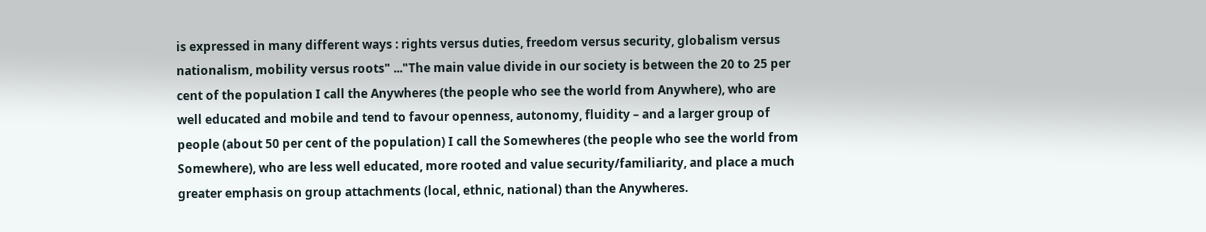is expressed in many different ways : rights versus duties, freedom versus security, globalism versus nationalism, mobility versus roots" ..."The main value divide in our society is between the 20 to 25 per cent of the population I call the Anywheres (the people who see the world from Anywhere), who are well educated and mobile and tend to favour openness, autonomy, fluidity – and a larger group of people (about 50 per cent of the population) I call the Somewheres (the people who see the world from Somewhere), who are less well educated, more rooted and value security/familiarity, and place a much greater emphasis on group attachments (local, ethnic, national) than the Anywheres.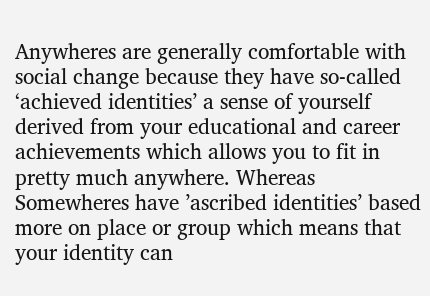Anywheres are generally comfortable with social change because they have so-called ‘achieved identities’ a sense of yourself derived from your educational and career achievements which allows you to fit in pretty much anywhere. Whereas Somewheres have ’ascribed identities’ based more on place or group which means that your identity can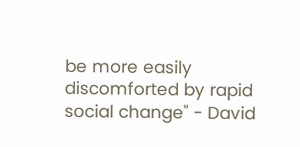be more easily discomforted by rapid social change" - David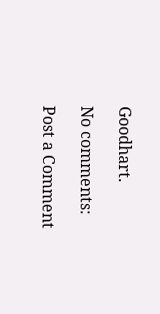Goodhart.

No comments:

Post a Comment